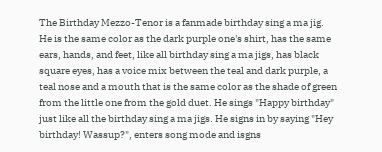The Birthday Mezzo-Tenor is a fanmade birthday sing a ma jig. He is the same color as the dark purple one's shirt, has the same ears, hands, and feet, like all birthday sing a ma jigs, has black square eyes, has a voice mix between the teal and dark purple, a teal nose and a mouth that is the same color as the shade of green from the little one from the gold duet. He sings "Happy birthday" just like all the birthday sing a ma jigs. He signs in by saying "Hey birthday! Wassup?", enters song mode and isgns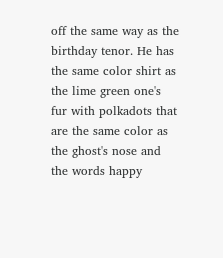off the same way as the birthday tenor. He has the same color shirt as the lime green one's fur with polkadots that are the same color as the ghost's nose and the words happy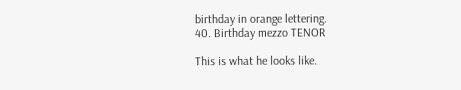birthday in orange lettering.
40. Birthday mezzo TENOR

This is what he looks like.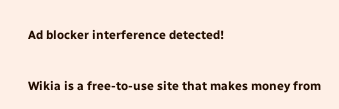Ad blocker interference detected!

Wikia is a free-to-use site that makes money from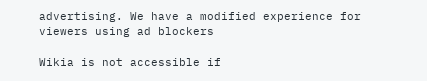advertising. We have a modified experience for viewers using ad blockers

Wikia is not accessible if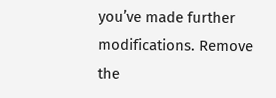you’ve made further modifications. Remove the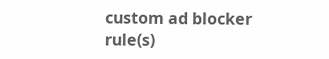custom ad blocker rule(s)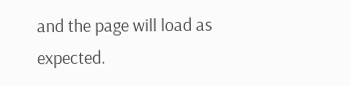and the page will load as expected.